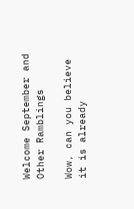Welcome September and Other Ramblings

Wow, can you believe it is already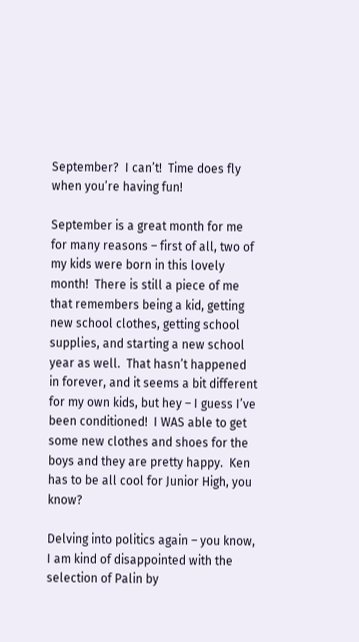September?  I can’t!  Time does fly when you’re having fun!

September is a great month for me for many reasons – first of all, two of my kids were born in this lovely month!  There is still a piece of me that remembers being a kid, getting new school clothes, getting school supplies, and starting a new school year as well.  That hasn’t happened in forever, and it seems a bit different for my own kids, but hey – I guess I’ve been conditioned!  I WAS able to get some new clothes and shoes for the boys and they are pretty happy.  Ken has to be all cool for Junior High, you know?

Delving into politics again – you know, I am kind of disappointed with the selection of Palin by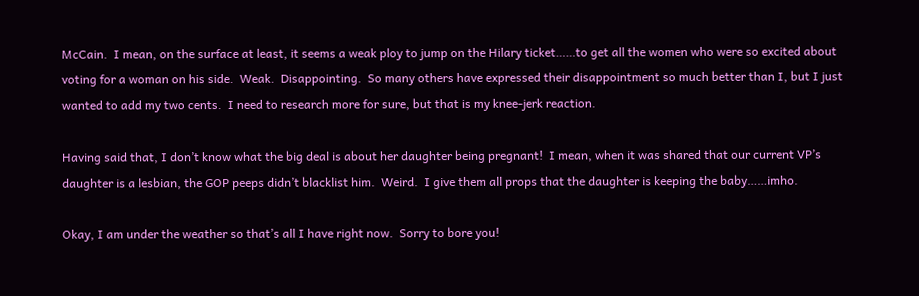McCain.  I mean, on the surface at least, it seems a weak ploy to jump on the Hilary ticket……to get all the women who were so excited about voting for a woman on his side.  Weak.  Disappointing.  So many others have expressed their disappointment so much better than I, but I just wanted to add my two cents.  I need to research more for sure, but that is my knee-jerk reaction.

Having said that, I don’t know what the big deal is about her daughter being pregnant!  I mean, when it was shared that our current VP’s daughter is a lesbian, the GOP peeps didn’t blacklist him.  Weird.  I give them all props that the daughter is keeping the baby……imho.

Okay, I am under the weather so that’s all I have right now.  Sorry to bore you!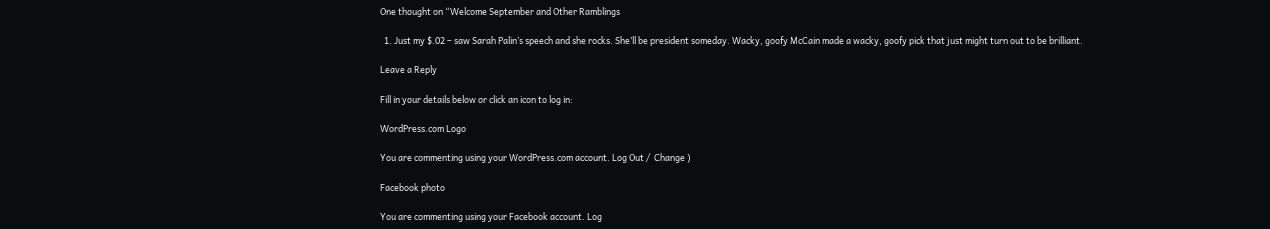One thought on “Welcome September and Other Ramblings

  1. Just my $.02 – saw Sarah Palin’s speech and she rocks. She’ll be president someday. Wacky, goofy McCain made a wacky, goofy pick that just might turn out to be brilliant.

Leave a Reply

Fill in your details below or click an icon to log in:

WordPress.com Logo

You are commenting using your WordPress.com account. Log Out /  Change )

Facebook photo

You are commenting using your Facebook account. Log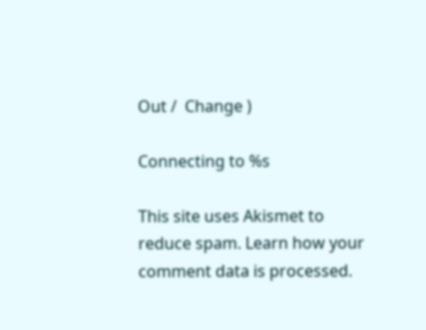Out /  Change )

Connecting to %s

This site uses Akismet to reduce spam. Learn how your comment data is processed.